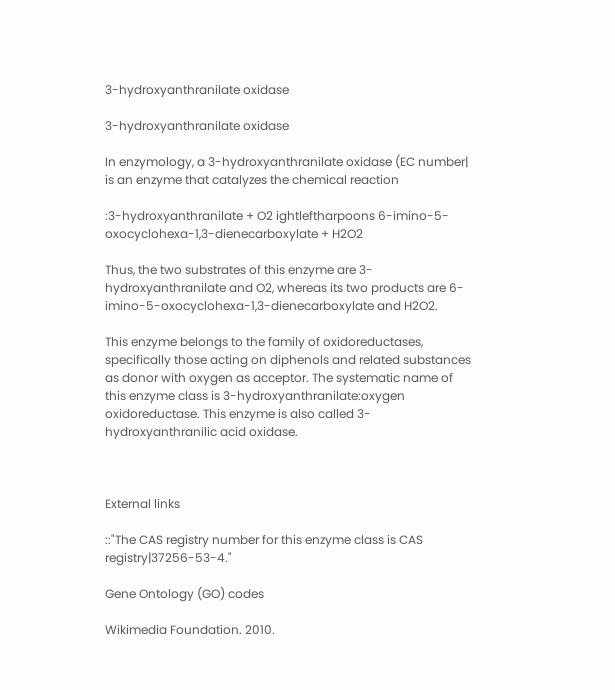3-hydroxyanthranilate oxidase

3-hydroxyanthranilate oxidase

In enzymology, a 3-hydroxyanthranilate oxidase (EC number| is an enzyme that catalyzes the chemical reaction

:3-hydroxyanthranilate + O2 ightleftharpoons 6-imino-5-oxocyclohexa-1,3-dienecarboxylate + H2O2

Thus, the two substrates of this enzyme are 3-hydroxyanthranilate and O2, whereas its two products are 6-imino-5-oxocyclohexa-1,3-dienecarboxylate and H2O2.

This enzyme belongs to the family of oxidoreductases, specifically those acting on diphenols and related substances as donor with oxygen as acceptor. The systematic name of this enzyme class is 3-hydroxyanthranilate:oxygen oxidoreductase. This enzyme is also called 3-hydroxyanthranilic acid oxidase.



External links

::"The CAS registry number for this enzyme class is CAS registry|37256-53-4."

Gene Ontology (GO) codes

Wikimedia Foundation. 2010.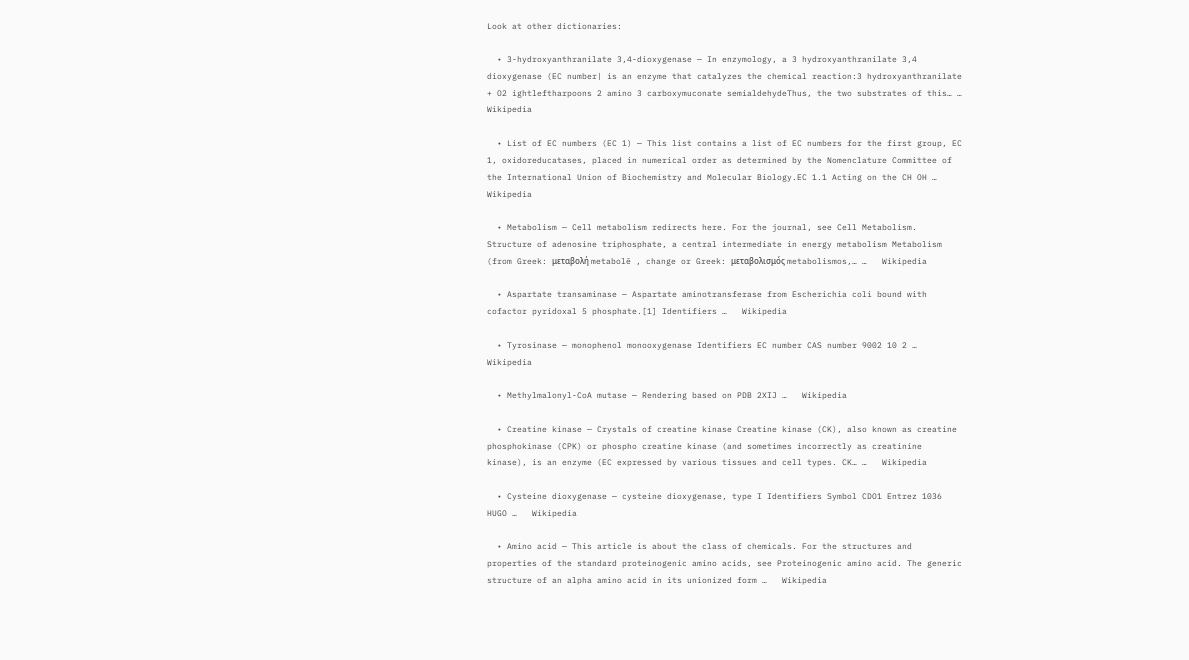Look at other dictionaries:

  • 3-hydroxyanthranilate 3,4-dioxygenase — In enzymology, a 3 hydroxyanthranilate 3,4 dioxygenase (EC number| is an enzyme that catalyzes the chemical reaction:3 hydroxyanthranilate + O2 ightleftharpoons 2 amino 3 carboxymuconate semialdehydeThus, the two substrates of this… …   Wikipedia

  • List of EC numbers (EC 1) — This list contains a list of EC numbers for the first group, EC 1, oxidoreducatases, placed in numerical order as determined by the Nomenclature Committee of the International Union of Biochemistry and Molecular Biology.EC 1.1 Acting on the CH OH …   Wikipedia

  • Metabolism — Cell metabolism redirects here. For the journal, see Cell Metabolism. Structure of adenosine triphosphate, a central intermediate in energy metabolism Metabolism (from Greek: μεταβολή metabolē , change or Greek: μεταβολισμός metabolismos,… …   Wikipedia

  • Aspartate transaminase — Aspartate aminotransferase from Escherichia coli bound with cofactor pyridoxal 5 phosphate.[1] Identifiers …   Wikipedia

  • Tyrosinase — monophenol monooxygenase Identifiers EC number CAS number 9002 10 2 …   Wikipedia

  • Methylmalonyl-CoA mutase — Rendering based on PDB 2XIJ …   Wikipedia

  • Creatine kinase — Crystals of creatine kinase Creatine kinase (CK), also known as creatine phosphokinase (CPK) or phospho creatine kinase (and sometimes incorrectly as creatinine kinase), is an enzyme (EC expressed by various tissues and cell types. CK… …   Wikipedia

  • Cysteine dioxygenase — cysteine dioxygenase, type I Identifiers Symbol CDO1 Entrez 1036 HUGO …   Wikipedia

  • Amino acid — This article is about the class of chemicals. For the structures and properties of the standard proteinogenic amino acids, see Proteinogenic amino acid. The generic structure of an alpha amino acid in its unionized form …   Wikipedia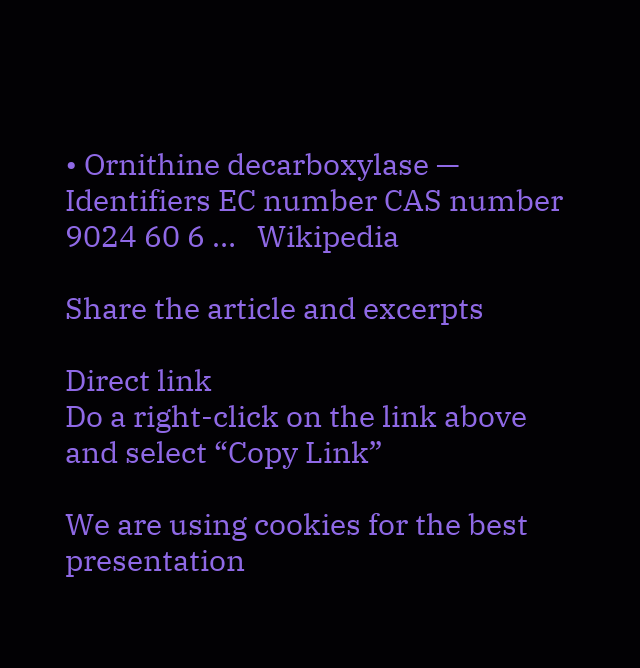• Ornithine decarboxylase — Identifiers EC number CAS number 9024 60 6 …   Wikipedia

Share the article and excerpts

Direct link
Do a right-click on the link above
and select “Copy Link”

We are using cookies for the best presentation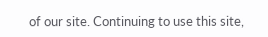of our site. Continuing to use this site,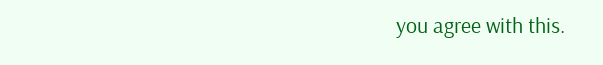you agree with this.